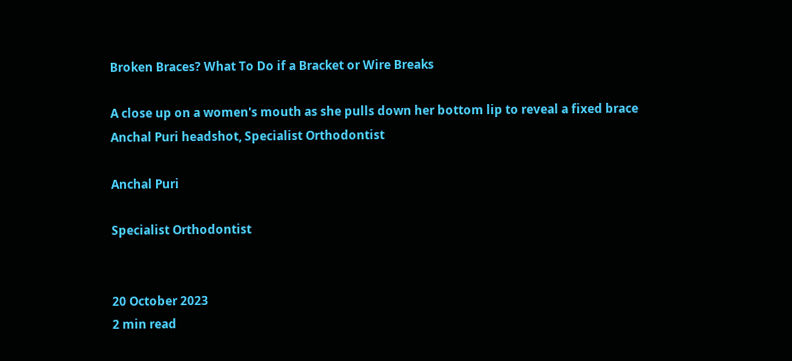Broken Braces? What To Do if a Bracket or Wire Breaks

A close up on a women's mouth as she pulls down her bottom lip to reveal a fixed brace
Anchal Puri headshot, Specialist Orthodontist

Anchal Puri

Specialist Orthodontist


20 October 2023
2 min read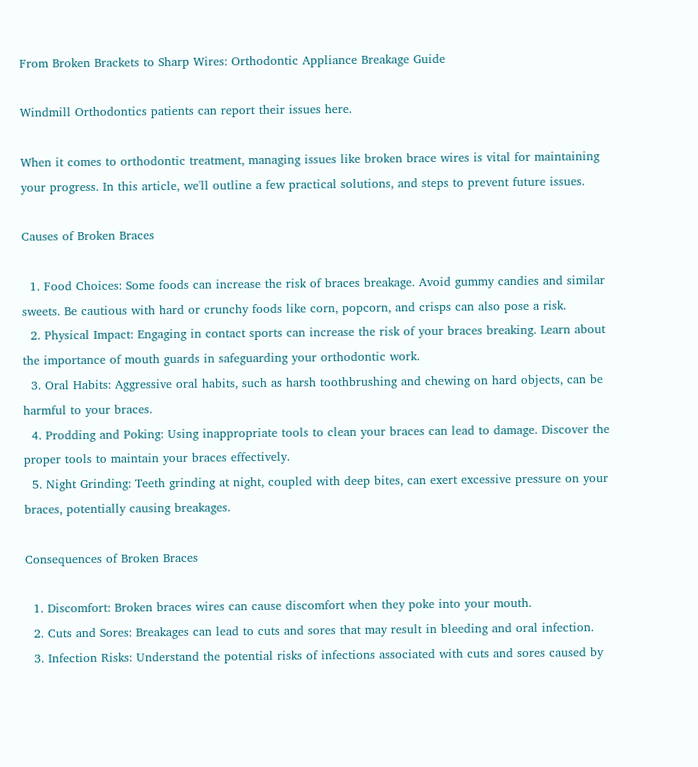From Broken Brackets to Sharp Wires: Orthodontic Appliance Breakage Guide

Windmill Orthodontics patients can report their issues here.

When it comes to orthodontic treatment, managing issues like broken brace wires is vital for maintaining your progress. In this article, we'll outline a few practical solutions, and steps to prevent future issues.

Causes of Broken Braces

  1. Food Choices: Some foods can increase the risk of braces breakage. Avoid gummy candies and similar sweets. Be cautious with hard or crunchy foods like corn, popcorn, and crisps can also pose a risk.
  2. Physical Impact: Engaging in contact sports can increase the risk of your braces breaking. Learn about the importance of mouth guards in safeguarding your orthodontic work.
  3. Oral Habits: Aggressive oral habits, such as harsh toothbrushing and chewing on hard objects, can be harmful to your braces.
  4. Prodding and Poking: Using inappropriate tools to clean your braces can lead to damage. Discover the proper tools to maintain your braces effectively.
  5. Night Grinding: Teeth grinding at night, coupled with deep bites, can exert excessive pressure on your braces, potentially causing breakages.

Consequences of Broken Braces

  1. Discomfort: Broken braces wires can cause discomfort when they poke into your mouth.
  2. Cuts and Sores: Breakages can lead to cuts and sores that may result in bleeding and oral infection.
  3. Infection Risks: Understand the potential risks of infections associated with cuts and sores caused by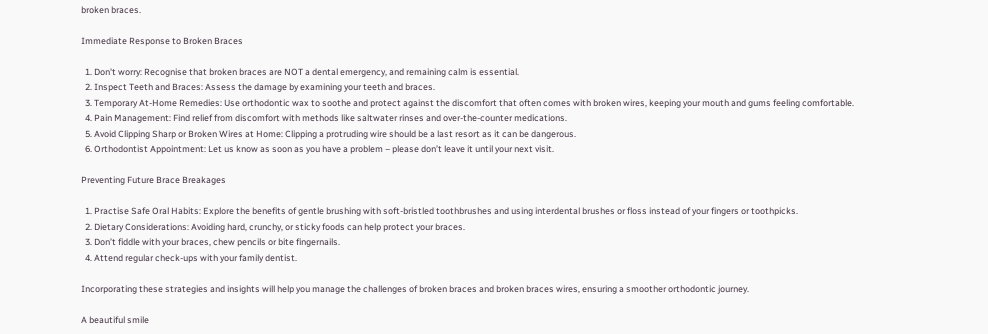broken braces.

Immediate Response to Broken Braces

  1. Don't worry: Recognise that broken braces are NOT a dental emergency, and remaining calm is essential.
  2. Inspect Teeth and Braces: Assess the damage by examining your teeth and braces.
  3. Temporary At-Home Remedies: Use orthodontic wax to soothe and protect against the discomfort that often comes with broken wires, keeping your mouth and gums feeling comfortable.
  4. Pain Management: Find relief from discomfort with methods like saltwater rinses and over-the-counter medications.
  5. Avoid Clipping Sharp or Broken Wires at Home: Clipping a protruding wire should be a last resort as it can be dangerous.
  6. Orthodontist Appointment: Let us know as soon as you have a problem – please don’t leave it until your next visit.

Preventing Future Brace Breakages

  1. Practise Safe Oral Habits: Explore the benefits of gentle brushing with soft-bristled toothbrushes and using interdental brushes or floss instead of your fingers or toothpicks.
  2. Dietary Considerations: Avoiding hard, crunchy, or sticky foods can help protect your braces.
  3. Don’t fiddle with your braces, chew pencils or bite fingernails.
  4. Attend regular check-ups with your family dentist.

Incorporating these strategies and insights will help you manage the challenges of broken braces and broken braces wires, ensuring a smoother orthodontic journey.

A beautiful smile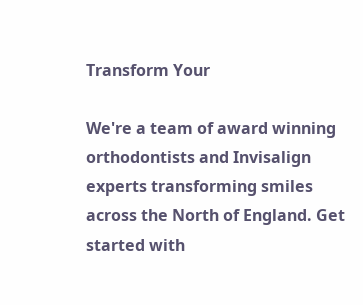Transform Your

We're a team of award winning orthodontists and Invisalign experts transforming smiles across the North of England. Get started with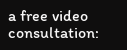a free video consultation: